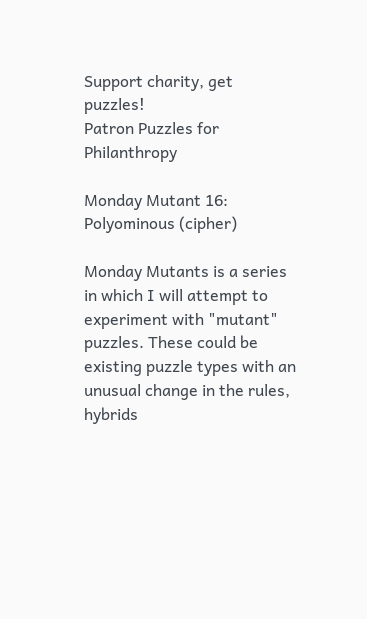Support charity, get puzzles!
Patron Puzzles for Philanthropy

Monday Mutant 16: Polyominous (cipher)

Monday Mutants is a series in which I will attempt to experiment with "mutant" puzzles. These could be existing puzzle types with an unusual change in the rules, hybrids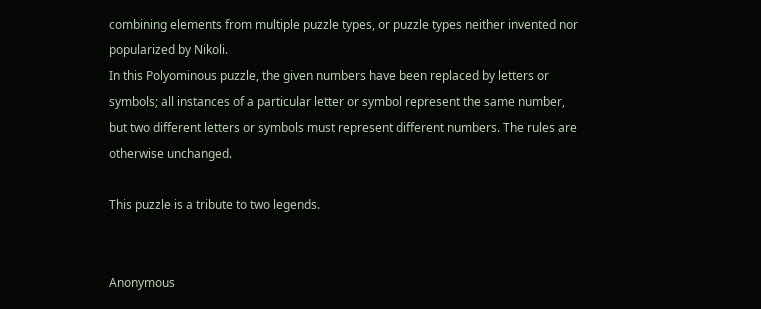combining elements from multiple puzzle types, or puzzle types neither invented nor popularized by Nikoli.
In this Polyominous puzzle, the given numbers have been replaced by letters or symbols; all instances of a particular letter or symbol represent the same number, but two different letters or symbols must represent different numbers. The rules are otherwise unchanged.

This puzzle is a tribute to two legends.


Anonymous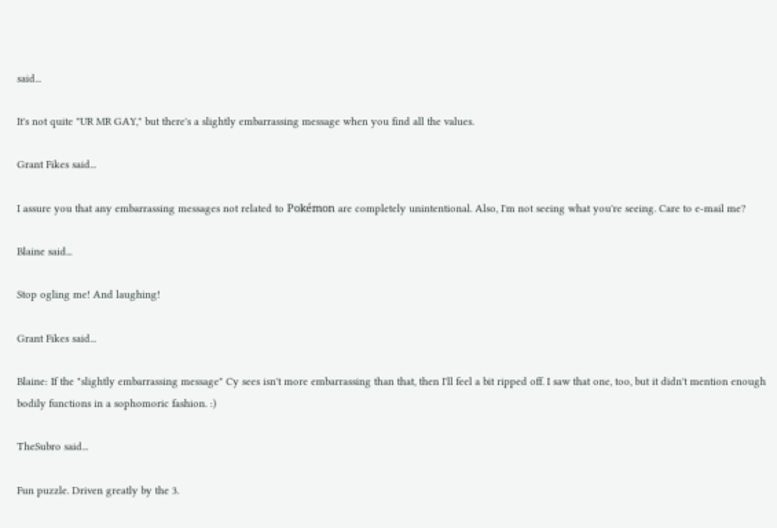said...

It's not quite "UR MR GAY," but there's a slightly embarrassing message when you find all the values.

Grant Fikes said...

I assure you that any embarrassing messages not related to Pokémon are completely unintentional. Also, I'm not seeing what you're seeing. Care to e-mail me?

Blaine said...

Stop ogling me! And laughing!

Grant Fikes said...

Blaine: If the "slightly embarrassing message" Cy sees isn't more embarrassing than that, then I'll feel a bit ripped off. I saw that one, too, but it didn't mention enough bodily functions in a sophomoric fashion. :)

TheSubro said...

Fun puzzle. Driven greatly by the 3.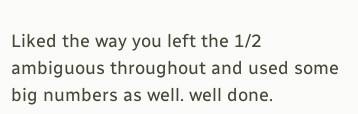Liked the way you left the 1/2 ambiguous throughout and used some big numbers as well. well done.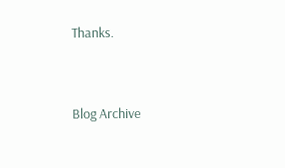Thanks.


Blog Archive